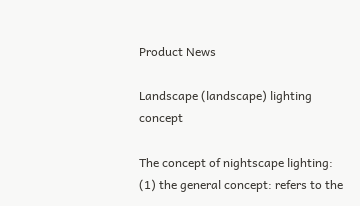Product News

Landscape (landscape) lighting concept

The concept of nightscape lighting: (1) the general concept: refers to the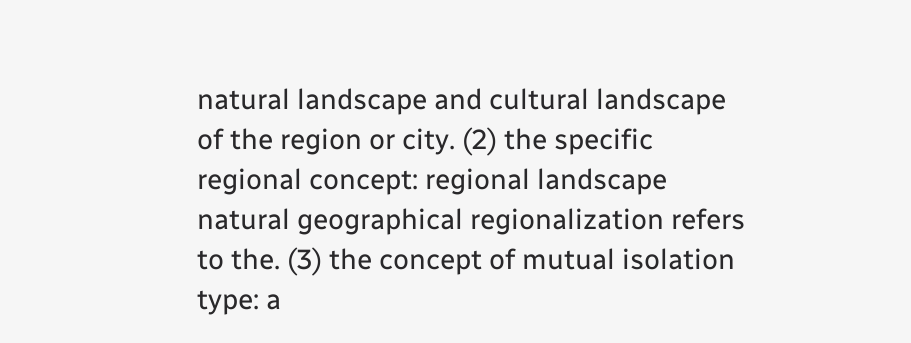natural landscape and cultural landscape of the region or city. (2) the specific regional concept: regional landscape natural geographical regionalization refers to the. (3) the concept of mutual isolation type: a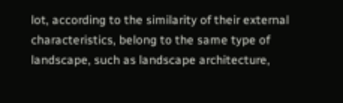lot, according to the similarity of their external characteristics, belong to the same type of landscape, such as landscape architecture,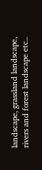landscape, grassland landscape, rivers and forest landscape etc..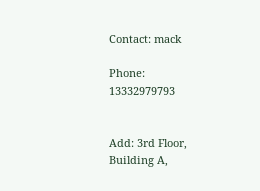Contact: mack

Phone: 13332979793


Add: 3rd Floor, Building A,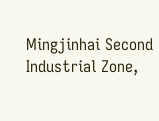Mingjinhai Second Industrial Zone,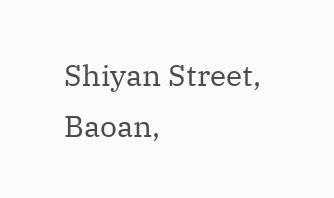Shiyan Street, Baoan,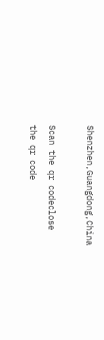Shenzhen,Guangdong,China

Scan the qr codeclose
the qr code